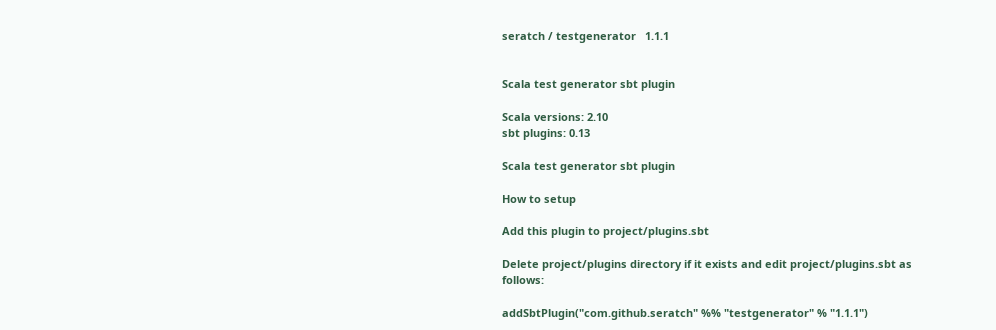seratch / testgenerator   1.1.1


Scala test generator sbt plugin

Scala versions: 2.10
sbt plugins: 0.13

Scala test generator sbt plugin

How to setup

Add this plugin to project/plugins.sbt

Delete project/plugins directory if it exists and edit project/plugins.sbt as follows:

addSbtPlugin("com.github.seratch" %% "testgenerator" % "1.1.1")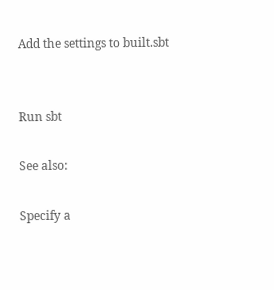Add the settings to built.sbt


Run sbt

See also:

Specify a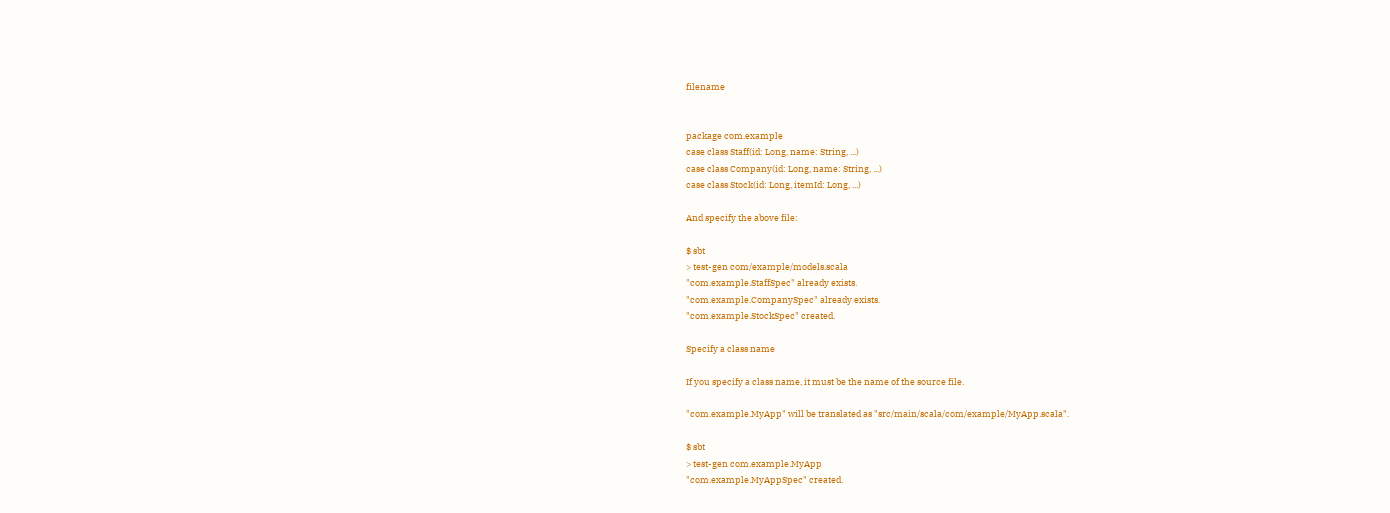filename


package com.example
case class Staff(id: Long, name: String, ...)
case class Company(id: Long, name: String, ...)
case class Stock(id: Long, itemId: Long, ...)

And specify the above file:

$ sbt
> test-gen com/example/models.scala
"com.example.StaffSpec" already exists.
"com.example.CompanySpec" already exists.
"com.example.StockSpec" created.

Specify a class name

If you specify a class name, it must be the name of the source file.

"com.example.MyApp" will be translated as "src/main/scala/com/example/MyApp.scala".

$ sbt
> test-gen com.example.MyApp
"com.example.MyAppSpec" created.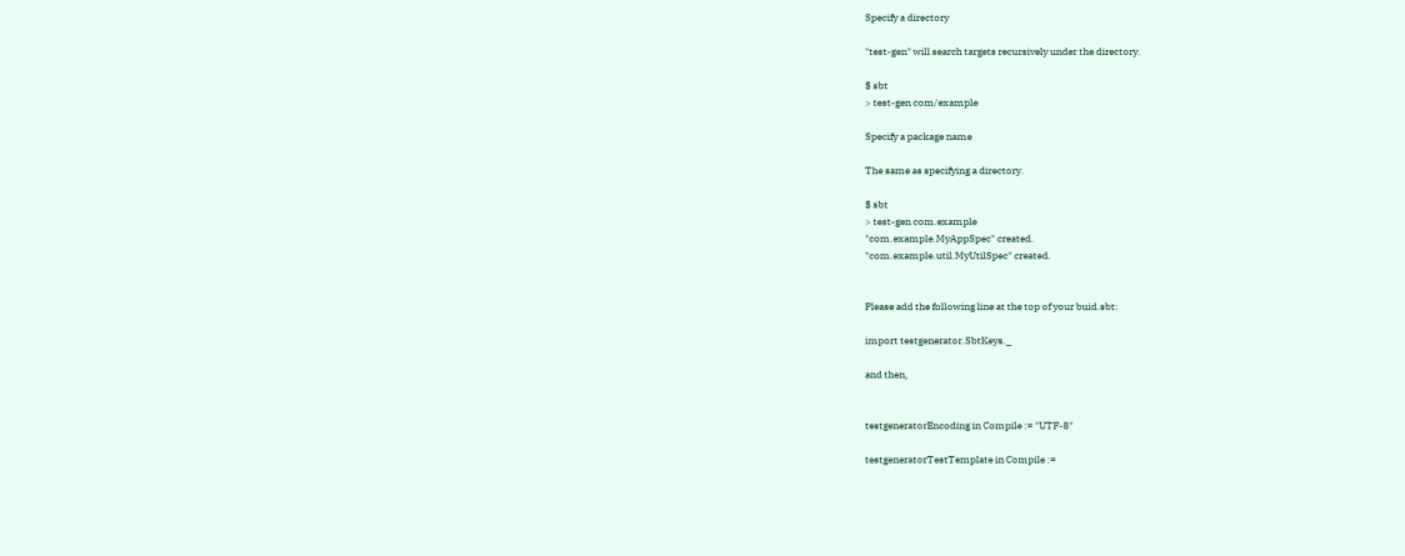Specify a directory

"test-gen" will search targets recursively under the directory.

$ sbt
> test-gen com/example

Specify a package name

The same as specifying a directory.

$ sbt
> test-gen com.example
"com.example.MyAppSpec" created.
"com.example.util.MyUtilSpec" created.


Please add the following line at the top of your buid.sbt:

import testgenerator.SbtKeys._

and then,


testgeneratorEncoding in Compile := "UTF-8"

testgeneratorTestTemplate in Compile :=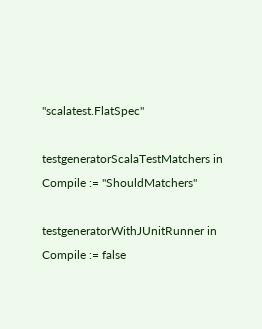"scalatest.FlatSpec"

testgeneratorScalaTestMatchers in Compile := "ShouldMatchers"

testgeneratorWithJUnitRunner in Compile := false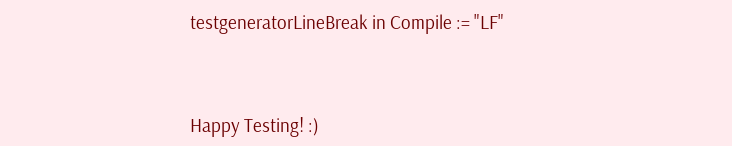testgeneratorLineBreak in Compile := "LF"



Happy Testing! :)